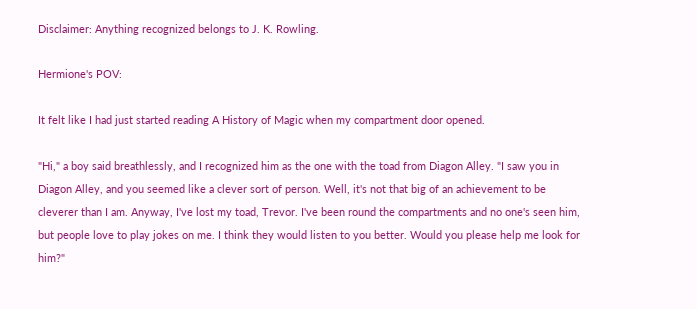Disclaimer: Anything recognized belongs to J. K. Rowling.

Hermione's POV:

It felt like I had just started reading A History of Magic when my compartment door opened.

"Hi," a boy said breathlessly, and I recognized him as the one with the toad from Diagon Alley. "I saw you in Diagon Alley, and you seemed like a clever sort of person. Well, it's not that big of an achievement to be cleverer than I am. Anyway, I've lost my toad, Trevor. I've been round the compartments and no one's seen him, but people love to play jokes on me. I think they would listen to you better. Would you please help me look for him?"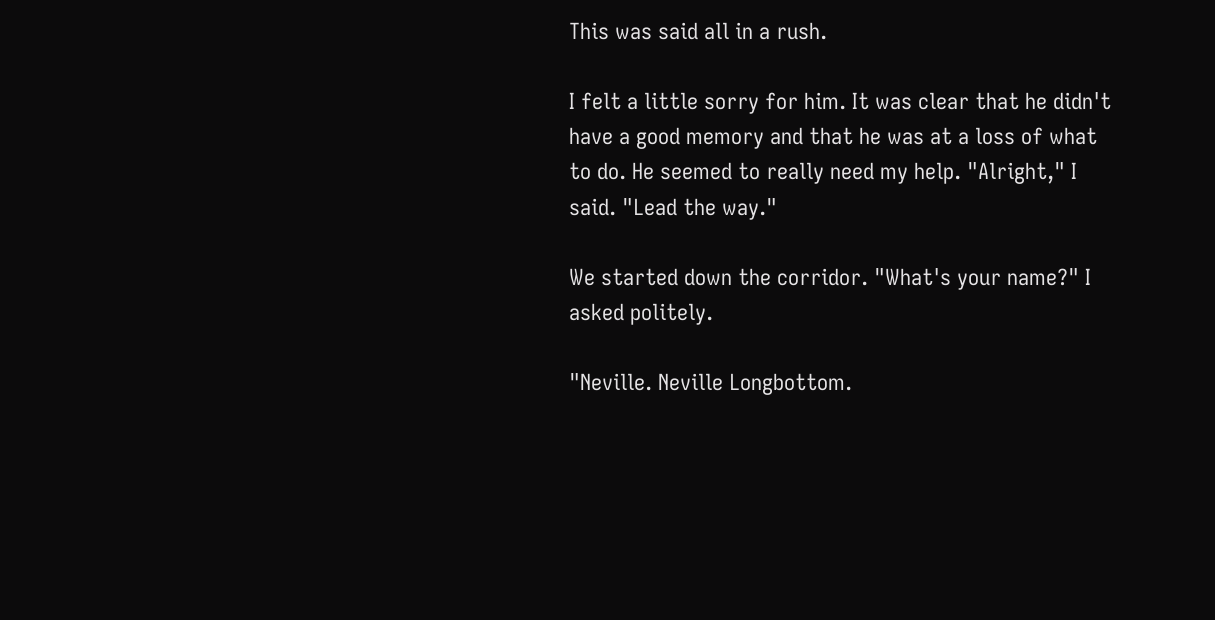This was said all in a rush.

I felt a little sorry for him. It was clear that he didn't have a good memory and that he was at a loss of what to do. He seemed to really need my help. "Alright," I said. "Lead the way."

We started down the corridor. "What's your name?" I asked politely.

"Neville. Neville Longbottom.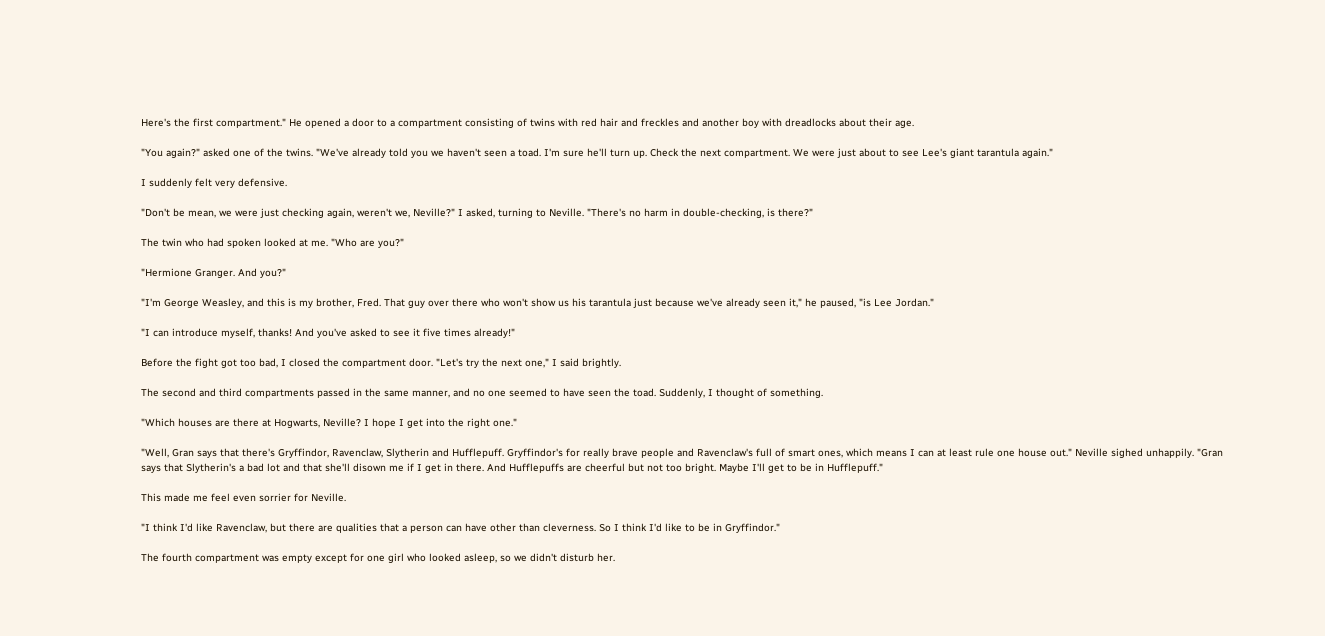Here's the first compartment." He opened a door to a compartment consisting of twins with red hair and freckles and another boy with dreadlocks about their age.

"You again?" asked one of the twins. "We've already told you we haven't seen a toad. I'm sure he'll turn up. Check the next compartment. We were just about to see Lee's giant tarantula again."

I suddenly felt very defensive.

"Don't be mean, we were just checking again, weren't we, Neville?" I asked, turning to Neville. "There's no harm in double-checking, is there?"

The twin who had spoken looked at me. "Who are you?"

"Hermione Granger. And you?"

"I'm George Weasley, and this is my brother, Fred. That guy over there who won't show us his tarantula just because we've already seen it," he paused, "is Lee Jordan."

"I can introduce myself, thanks! And you've asked to see it five times already!"

Before the fight got too bad, I closed the compartment door. "Let's try the next one," I said brightly.

The second and third compartments passed in the same manner, and no one seemed to have seen the toad. Suddenly, I thought of something.

"Which houses are there at Hogwarts, Neville? I hope I get into the right one."

"Well, Gran says that there's Gryffindor, Ravenclaw, Slytherin and Hufflepuff. Gryffindor's for really brave people and Ravenclaw's full of smart ones, which means I can at least rule one house out." Neville sighed unhappily. "Gran says that Slytherin's a bad lot and that she'll disown me if I get in there. And Hufflepuffs are cheerful but not too bright. Maybe I'll get to be in Hufflepuff."

This made me feel even sorrier for Neville.

"I think I'd like Ravenclaw, but there are qualities that a person can have other than cleverness. So I think I'd like to be in Gryffindor."

The fourth compartment was empty except for one girl who looked asleep, so we didn't disturb her.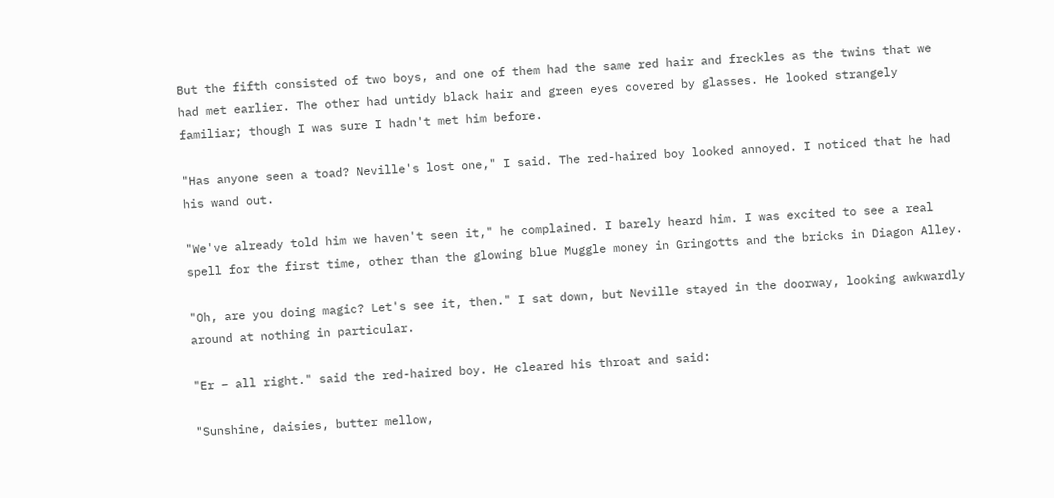But the fifth consisted of two boys, and one of them had the same red hair and freckles as the twins that we had met earlier. The other had untidy black hair and green eyes covered by glasses. He looked strangely familiar; though I was sure I hadn't met him before.

"Has anyone seen a toad? Neville's lost one," I said. The red-haired boy looked annoyed. I noticed that he had his wand out.

"We've already told him we haven't seen it," he complained. I barely heard him. I was excited to see a real spell for the first time, other than the glowing blue Muggle money in Gringotts and the bricks in Diagon Alley.

"Oh, are you doing magic? Let's see it, then." I sat down, but Neville stayed in the doorway, looking awkwardly around at nothing in particular.

"Er – all right." said the red-haired boy. He cleared his throat and said:

"Sunshine, daisies, butter mellow,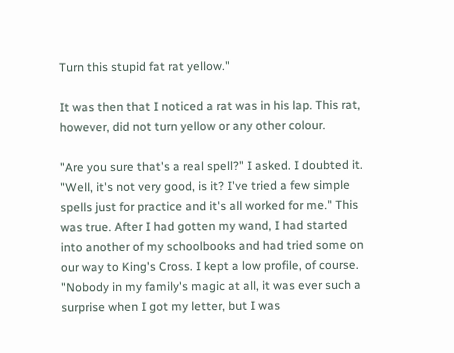Turn this stupid fat rat yellow."

It was then that I noticed a rat was in his lap. This rat, however, did not turn yellow or any other colour.

"Are you sure that's a real spell?" I asked. I doubted it. "Well, it's not very good, is it? I've tried a few simple spells just for practice and it's all worked for me." This was true. After I had gotten my wand, I had started into another of my schoolbooks and had tried some on our way to King's Cross. I kept a low profile, of course. "Nobody in my family's magic at all, it was ever such a surprise when I got my letter, but I was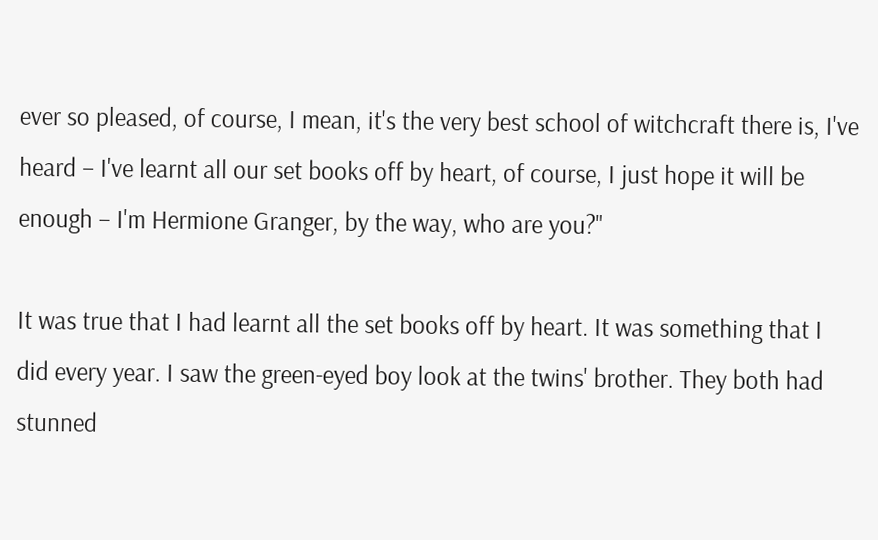ever so pleased, of course, I mean, it's the very best school of witchcraft there is, I've heard – I've learnt all our set books off by heart, of course, I just hope it will be enough – I'm Hermione Granger, by the way, who are you?"

It was true that I had learnt all the set books off by heart. It was something that I did every year. I saw the green-eyed boy look at the twins' brother. They both had stunned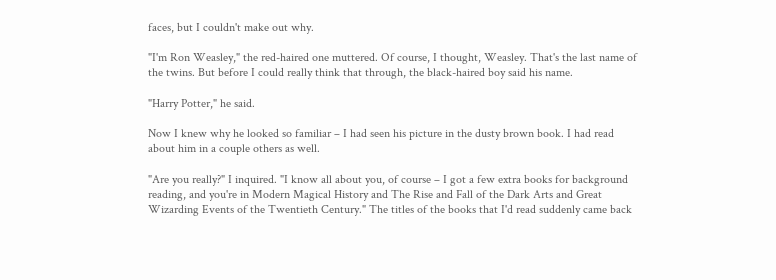faces, but I couldn't make out why.

"I'm Ron Weasley," the red-haired one muttered. Of course, I thought, Weasley. That's the last name of the twins. But before I could really think that through, the black-haired boy said his name.

"Harry Potter," he said.

Now I knew why he looked so familiar – I had seen his picture in the dusty brown book. I had read about him in a couple others as well.

"Are you really?" I inquired. "I know all about you, of course – I got a few extra books for background reading, and you're in Modern Magical History and The Rise and Fall of the Dark Arts and Great Wizarding Events of the Twentieth Century." The titles of the books that I'd read suddenly came back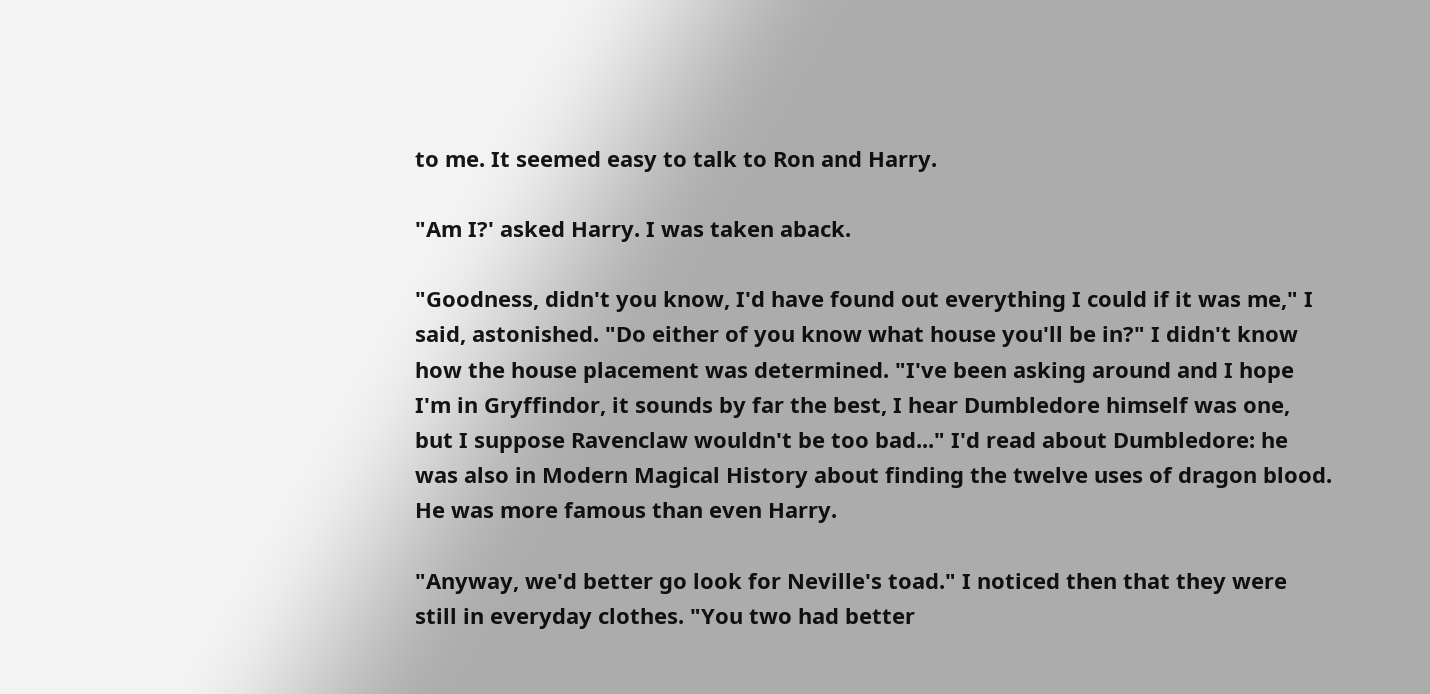to me. It seemed easy to talk to Ron and Harry.

"Am I?' asked Harry. I was taken aback.

"Goodness, didn't you know, I'd have found out everything I could if it was me," I said, astonished. "Do either of you know what house you'll be in?" I didn't know how the house placement was determined. "I've been asking around and I hope I'm in Gryffindor, it sounds by far the best, I hear Dumbledore himself was one, but I suppose Ravenclaw wouldn't be too bad..." I'd read about Dumbledore: he was also in Modern Magical History about finding the twelve uses of dragon blood. He was more famous than even Harry.

"Anyway, we'd better go look for Neville's toad." I noticed then that they were still in everyday clothes. "You two had better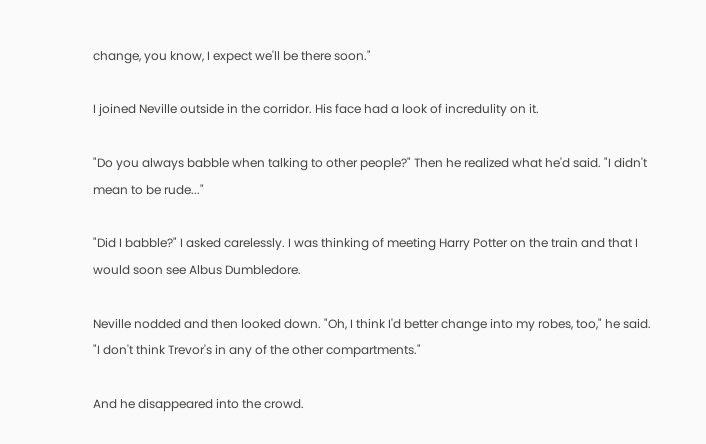change, you know, I expect we'll be there soon."

I joined Neville outside in the corridor. His face had a look of incredulity on it.

"Do you always babble when talking to other people?" Then he realized what he'd said. "I didn't mean to be rude..."

"Did I babble?" I asked carelessly. I was thinking of meeting Harry Potter on the train and that I would soon see Albus Dumbledore.

Neville nodded and then looked down. "Oh, I think I'd better change into my robes, too," he said. "I don't think Trevor's in any of the other compartments."

And he disappeared into the crowd.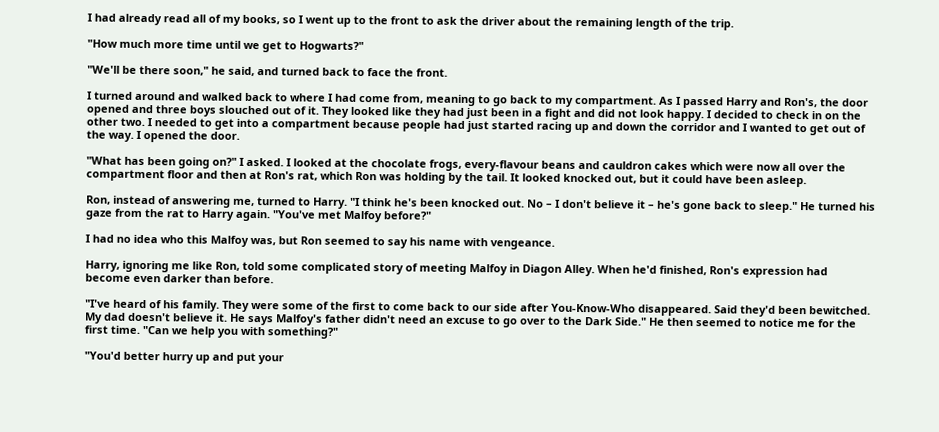I had already read all of my books, so I went up to the front to ask the driver about the remaining length of the trip.

"How much more time until we get to Hogwarts?"

"We'll be there soon," he said, and turned back to face the front.

I turned around and walked back to where I had come from, meaning to go back to my compartment. As I passed Harry and Ron's, the door opened and three boys slouched out of it. They looked like they had just been in a fight and did not look happy. I decided to check in on the other two. I needed to get into a compartment because people had just started racing up and down the corridor and I wanted to get out of the way. I opened the door.

"What has been going on?" I asked. I looked at the chocolate frogs, every-flavour beans and cauldron cakes which were now all over the compartment floor and then at Ron's rat, which Ron was holding by the tail. It looked knocked out, but it could have been asleep.

Ron, instead of answering me, turned to Harry. "I think he's been knocked out. No – I don't believe it – he's gone back to sleep." He turned his gaze from the rat to Harry again. "You've met Malfoy before?"

I had no idea who this Malfoy was, but Ron seemed to say his name with vengeance.

Harry, ignoring me like Ron, told some complicated story of meeting Malfoy in Diagon Alley. When he'd finished, Ron's expression had become even darker than before.

"I've heard of his family. They were some of the first to come back to our side after You-Know-Who disappeared. Said they'd been bewitched. My dad doesn't believe it. He says Malfoy's father didn't need an excuse to go over to the Dark Side." He then seemed to notice me for the first time. "Can we help you with something?"

"You'd better hurry up and put your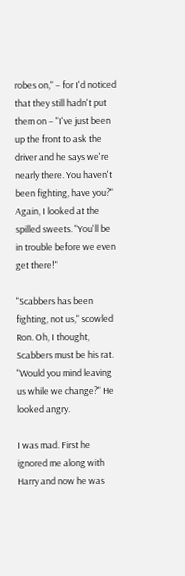robes on," – for I'd noticed that they still hadn't put them on – "I've just been up the front to ask the driver and he says we're nearly there. You haven't been fighting, have you?" Again, I looked at the spilled sweets. "You'll be in trouble before we even get there!"

"Scabbers has been fighting, not us," scowled Ron. Oh, I thought, Scabbers must be his rat. "Would you mind leaving us while we change?" He looked angry.

I was mad. First he ignored me along with Harry and now he was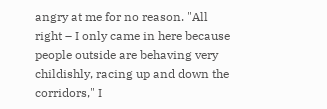angry at me for no reason. "All right – I only came in here because people outside are behaving very childishly, racing up and down the corridors," I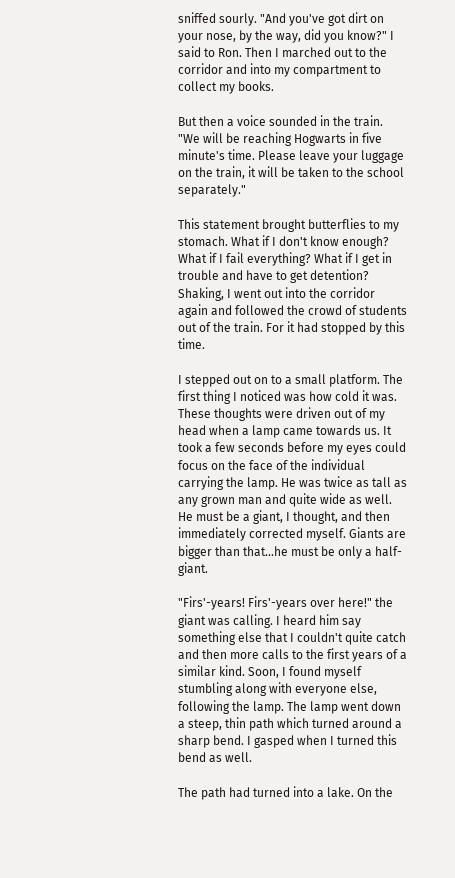sniffed sourly. "And you've got dirt on your nose, by the way, did you know?" I said to Ron. Then I marched out to the corridor and into my compartment to collect my books.

But then a voice sounded in the train. "We will be reaching Hogwarts in five minute's time. Please leave your luggage on the train, it will be taken to the school separately."

This statement brought butterflies to my stomach. What if I don't know enough? What if I fail everything? What if I get in trouble and have to get detention? Shaking, I went out into the corridor again and followed the crowd of students out of the train. For it had stopped by this time.

I stepped out on to a small platform. The first thing I noticed was how cold it was. These thoughts were driven out of my head when a lamp came towards us. It took a few seconds before my eyes could focus on the face of the individual carrying the lamp. He was twice as tall as any grown man and quite wide as well. He must be a giant, I thought, and then immediately corrected myself. Giants are bigger than that...he must be only a half-giant.

"Firs'-years! Firs'-years over here!" the giant was calling. I heard him say something else that I couldn't quite catch and then more calls to the first years of a similar kind. Soon, I found myself stumbling along with everyone else, following the lamp. The lamp went down a steep, thin path which turned around a sharp bend. I gasped when I turned this bend as well.

The path had turned into a lake. On the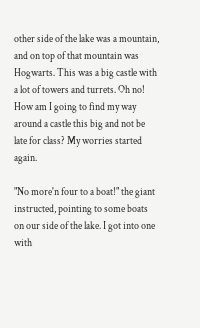other side of the lake was a mountain, and on top of that mountain was Hogwarts. This was a big castle with a lot of towers and turrets. Oh no! How am I going to find my way around a castle this big and not be late for class? My worries started again.

"No more'n four to a boat!" the giant instructed, pointing to some boats on our side of the lake. I got into one with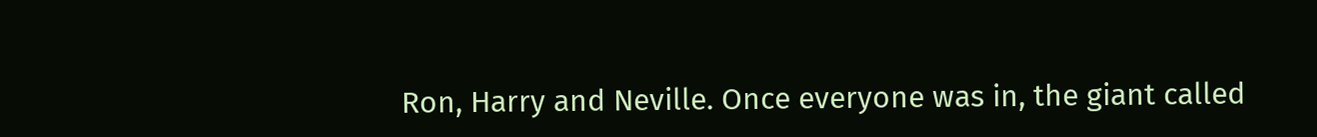Ron, Harry and Neville. Once everyone was in, the giant called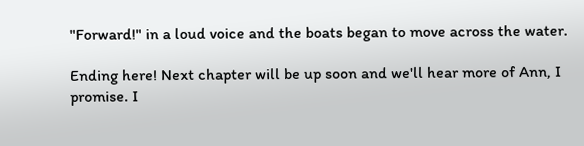"Forward!" in a loud voice and the boats began to move across the water.

Ending here! Next chapter will be up soon and we'll hear more of Ann, I promise. I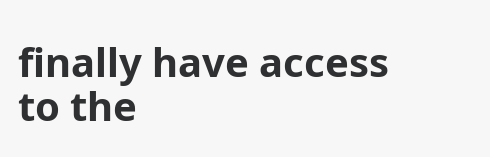finally have access to the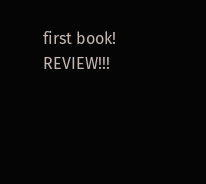first book! REVIEW!!!